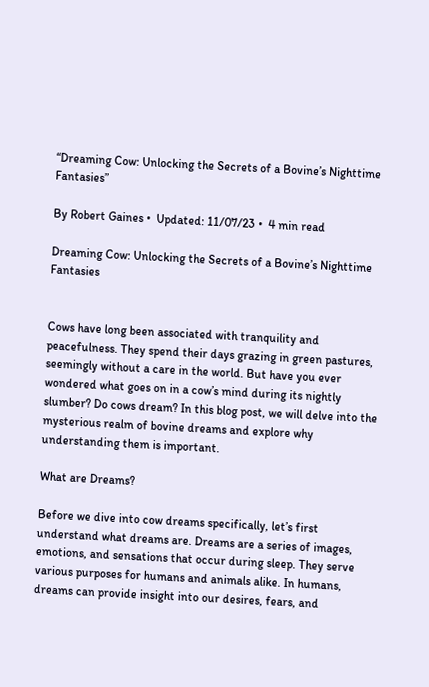“Dreaming Cow: Unlocking the Secrets of a Bovine’s Nighttime Fantasies”

By Robert Gaines •  Updated: 11/07/23 •  4 min read

Dreaming Cow: Unlocking the Secrets of a Bovine’s Nighttime Fantasies


Cows have long been associated with tranquility and peacefulness. They spend their days grazing in green pastures, seemingly without a care in the world. But have you ever wondered what goes on in a cow’s mind during its nightly slumber? Do cows dream? In this blog post, we will delve into the mysterious realm of bovine dreams and explore why understanding them is important.

What are Dreams?

Before we dive into cow dreams specifically, let’s first understand what dreams are. Dreams are a series of images, emotions, and sensations that occur during sleep. They serve various purposes for humans and animals alike. In humans, dreams can provide insight into our desires, fears, and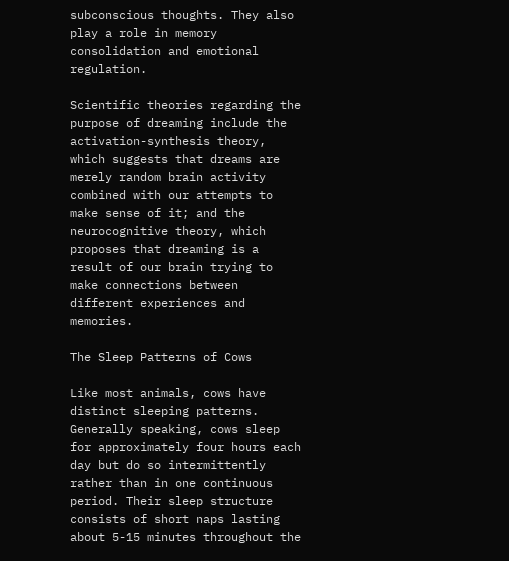subconscious thoughts. They also play a role in memory consolidation and emotional regulation.

Scientific theories regarding the purpose of dreaming include the activation-synthesis theory, which suggests that dreams are merely random brain activity combined with our attempts to make sense of it; and the neurocognitive theory, which proposes that dreaming is a result of our brain trying to make connections between different experiences and memories.

The Sleep Patterns of Cows

Like most animals, cows have distinct sleeping patterns. Generally speaking, cows sleep for approximately four hours each day but do so intermittently rather than in one continuous period. Their sleep structure consists of short naps lasting about 5-15 minutes throughout the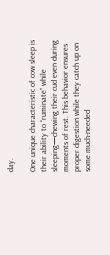day.

One unique characteristic of cow sleep is their ability to “ruminate” while sleeping—chewing their cud even during moments of rest. This behavior ensures proper digestion while they catch up on some much-needed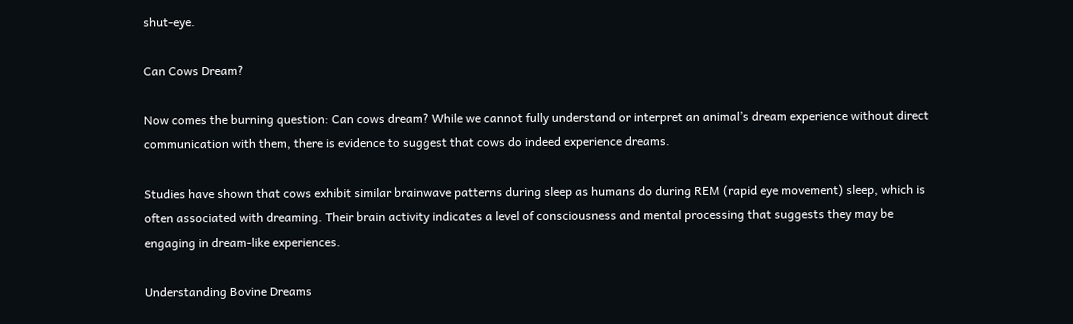shut-eye.

Can Cows Dream?

Now comes the burning question: Can cows dream? While we cannot fully understand or interpret an animal’s dream experience without direct communication with them, there is evidence to suggest that cows do indeed experience dreams.

Studies have shown that cows exhibit similar brainwave patterns during sleep as humans do during REM (rapid eye movement) sleep, which is often associated with dreaming. Their brain activity indicates a level of consciousness and mental processing that suggests they may be engaging in dream-like experiences.

Understanding Bovine Dreams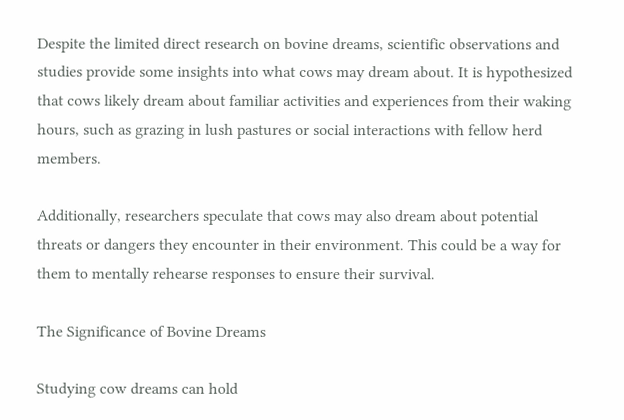Despite the limited direct research on bovine dreams, scientific observations and studies provide some insights into what cows may dream about. It is hypothesized that cows likely dream about familiar activities and experiences from their waking hours, such as grazing in lush pastures or social interactions with fellow herd members.

Additionally, researchers speculate that cows may also dream about potential threats or dangers they encounter in their environment. This could be a way for them to mentally rehearse responses to ensure their survival.

The Significance of Bovine Dreams

Studying cow dreams can hold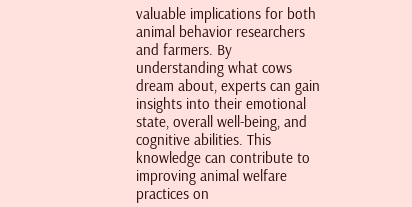valuable implications for both animal behavior researchers and farmers. By understanding what cows dream about, experts can gain insights into their emotional state, overall well-being, and cognitive abilities. This knowledge can contribute to improving animal welfare practices on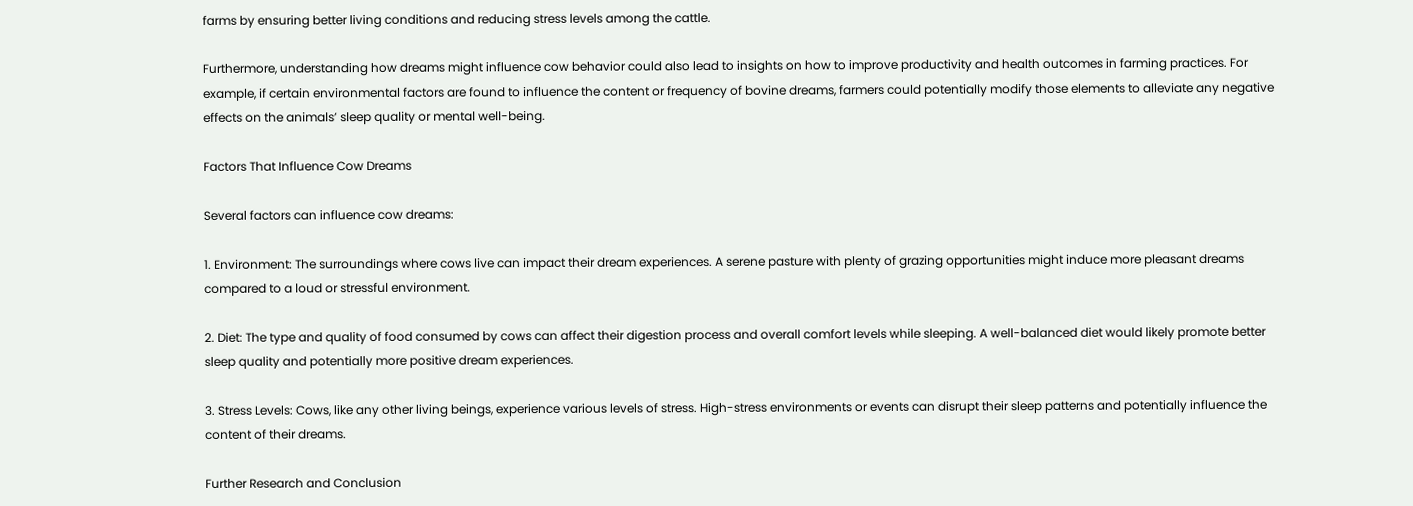farms by ensuring better living conditions and reducing stress levels among the cattle.

Furthermore, understanding how dreams might influence cow behavior could also lead to insights on how to improve productivity and health outcomes in farming practices. For example, if certain environmental factors are found to influence the content or frequency of bovine dreams, farmers could potentially modify those elements to alleviate any negative effects on the animals’ sleep quality or mental well-being.

Factors That Influence Cow Dreams

Several factors can influence cow dreams:

1. Environment: The surroundings where cows live can impact their dream experiences. A serene pasture with plenty of grazing opportunities might induce more pleasant dreams compared to a loud or stressful environment.

2. Diet: The type and quality of food consumed by cows can affect their digestion process and overall comfort levels while sleeping. A well-balanced diet would likely promote better sleep quality and potentially more positive dream experiences.

3. Stress Levels: Cows, like any other living beings, experience various levels of stress. High-stress environments or events can disrupt their sleep patterns and potentially influence the content of their dreams.

Further Research and Conclusion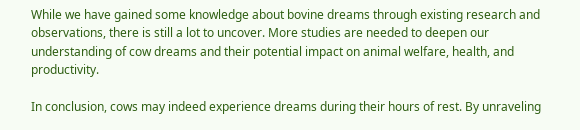While we have gained some knowledge about bovine dreams through existing research and observations, there is still a lot to uncover. More studies are needed to deepen our understanding of cow dreams and their potential impact on animal welfare, health, and productivity.

In conclusion, cows may indeed experience dreams during their hours of rest. By unraveling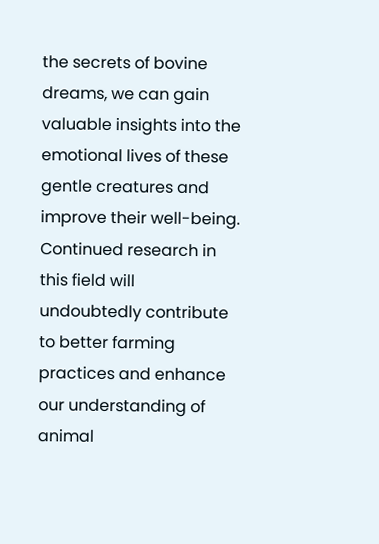the secrets of bovine dreams, we can gain valuable insights into the emotional lives of these gentle creatures and improve their well-being. Continued research in this field will undoubtedly contribute to better farming practices and enhance our understanding of animal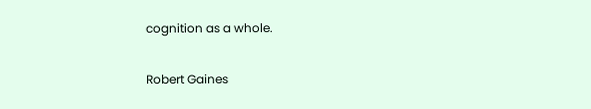cognition as a whole.

Robert Gaines